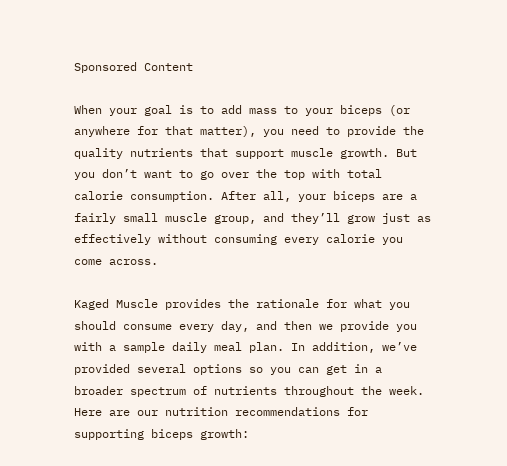Sponsored Content

When your goal is to add mass to your biceps (or anywhere for that matter), you need to provide the quality nutrients that support muscle growth. But you don’t want to go over the top with total calorie consumption. After all, your biceps are a fairly small muscle group, and they’ll grow just as effectively without consuming every calorie you come across.

Kaged Muscle provides the rationale for what you should consume every day, and then we provide you with a sample daily meal plan. In addition, we’ve provided several options so you can get in a broader spectrum of nutrients throughout the week. Here are our nutrition recommendations for supporting biceps growth: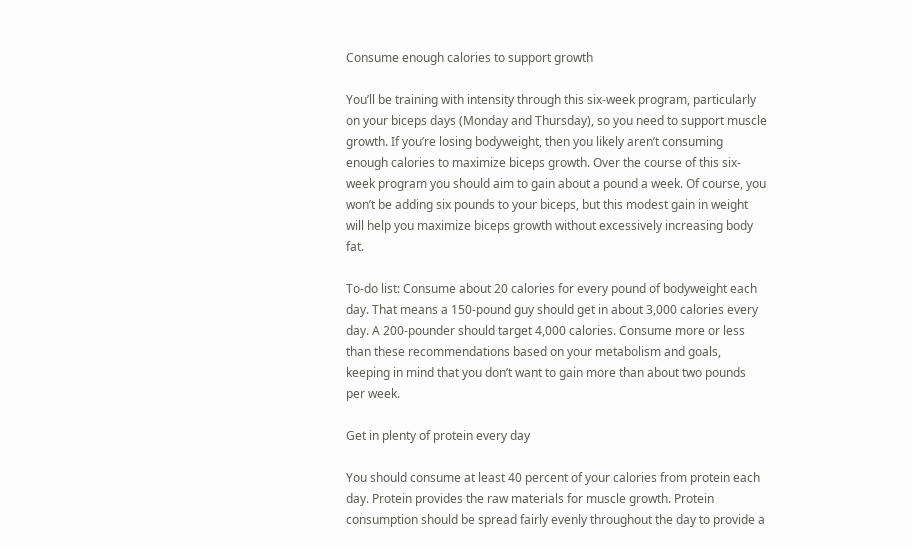Consume enough calories to support growth

You’ll be training with intensity through this six-week program, particularly on your biceps days (Monday and Thursday), so you need to support muscle growth. If you’re losing bodyweight, then you likely aren’t consuming enough calories to maximize biceps growth. Over the course of this six-week program you should aim to gain about a pound a week. Of course, you won’t be adding six pounds to your biceps, but this modest gain in weight will help you maximize biceps growth without excessively increasing body fat.

To-do list: Consume about 20 calories for every pound of bodyweight each day. That means a 150-pound guy should get in about 3,000 calories every day. A 200-pounder should target 4,000 calories. Consume more or less than these recommendations based on your metabolism and goals, keeping in mind that you don’t want to gain more than about two pounds per week.

Get in plenty of protein every day

You should consume at least 40 percent of your calories from protein each day. Protein provides the raw materials for muscle growth. Protein consumption should be spread fairly evenly throughout the day to provide a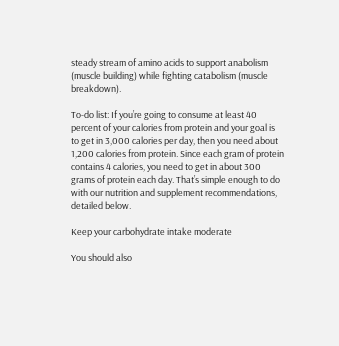steady stream of amino acids to support anabolism (muscle building) while fighting catabolism (muscle breakdown).

To-do list: If you’re going to consume at least 40 percent of your calories from protein and your goal is to get in 3,000 calories per day, then you need about 1,200 calories from protein. Since each gram of protein contains 4 calories, you need to get in about 300 grams of protein each day. That’s simple enough to do with our nutrition and supplement recommendations, detailed below.

Keep your carbohydrate intake moderate

You should also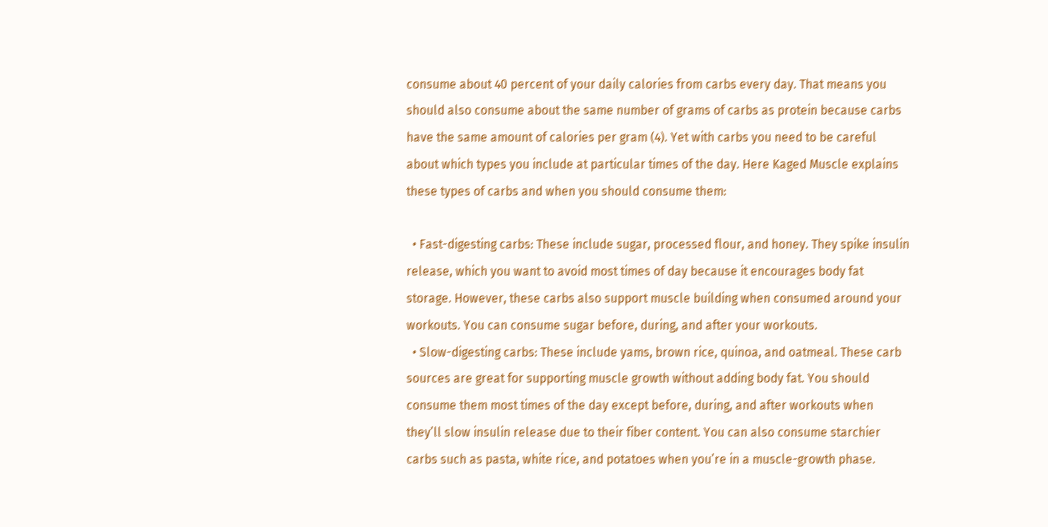consume about 40 percent of your daily calories from carbs every day. That means you should also consume about the same number of grams of carbs as protein because carbs have the same amount of calories per gram (4). Yet with carbs you need to be careful about which types you include at particular times of the day. Here Kaged Muscle explains these types of carbs and when you should consume them:

  • Fast-digesting carbs: These include sugar, processed flour, and honey. They spike insulin release, which you want to avoid most times of day because it encourages body fat storage. However, these carbs also support muscle building when consumed around your workouts. You can consume sugar before, during, and after your workouts.
  • Slow-digesting carbs: These include yams, brown rice, quinoa, and oatmeal. These carb sources are great for supporting muscle growth without adding body fat. You should consume them most times of the day except before, during, and after workouts when they’ll slow insulin release due to their fiber content. You can also consume starchier carbs such as pasta, white rice, and potatoes when you’re in a muscle-growth phase.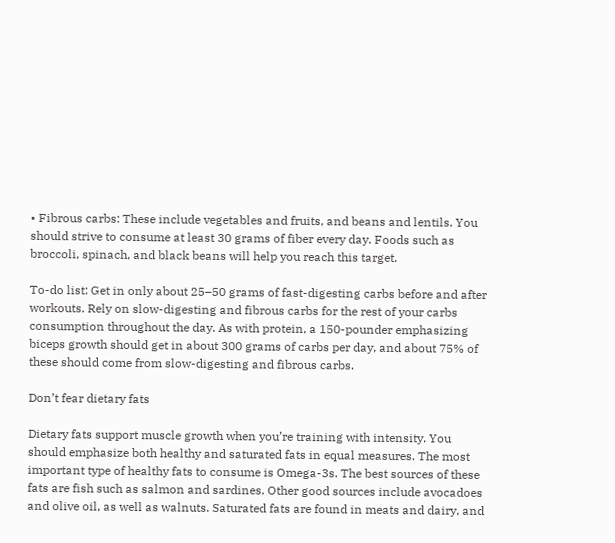• Fibrous carbs: These include vegetables and fruits, and beans and lentils. You should strive to consume at least 30 grams of fiber every day. Foods such as broccoli, spinach, and black beans will help you reach this target.

To-do list: Get in only about 25–50 grams of fast-digesting carbs before and after workouts. Rely on slow-digesting and fibrous carbs for the rest of your carbs consumption throughout the day. As with protein, a 150-pounder emphasizing biceps growth should get in about 300 grams of carbs per day, and about 75% of these should come from slow-digesting and fibrous carbs.

Don’t fear dietary fats

Dietary fats support muscle growth when you’re training with intensity. You should emphasize both healthy and saturated fats in equal measures. The most important type of healthy fats to consume is Omega-3s. The best sources of these fats are fish such as salmon and sardines. Other good sources include avocadoes and olive oil, as well as walnuts. Saturated fats are found in meats and dairy, and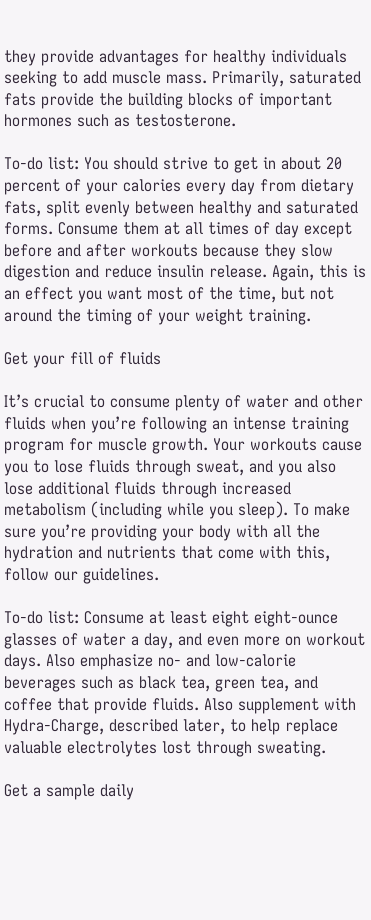they provide advantages for healthy individuals seeking to add muscle mass. Primarily, saturated fats provide the building blocks of important hormones such as testosterone.

To-do list: You should strive to get in about 20 percent of your calories every day from dietary fats, split evenly between healthy and saturated forms. Consume them at all times of day except before and after workouts because they slow digestion and reduce insulin release. Again, this is an effect you want most of the time, but not around the timing of your weight training.

Get your fill of fluids

It’s crucial to consume plenty of water and other fluids when you’re following an intense training program for muscle growth. Your workouts cause you to lose fluids through sweat, and you also lose additional fluids through increased metabolism (including while you sleep). To make sure you’re providing your body with all the hydration and nutrients that come with this, follow our guidelines.

To-do list: Consume at least eight eight-ounce glasses of water a day, and even more on workout days. Also emphasize no- and low-calorie beverages such as black tea, green tea, and coffee that provide fluids. Also supplement with Hydra-Charge, described later, to help replace valuable electrolytes lost through sweating.

Get a sample daily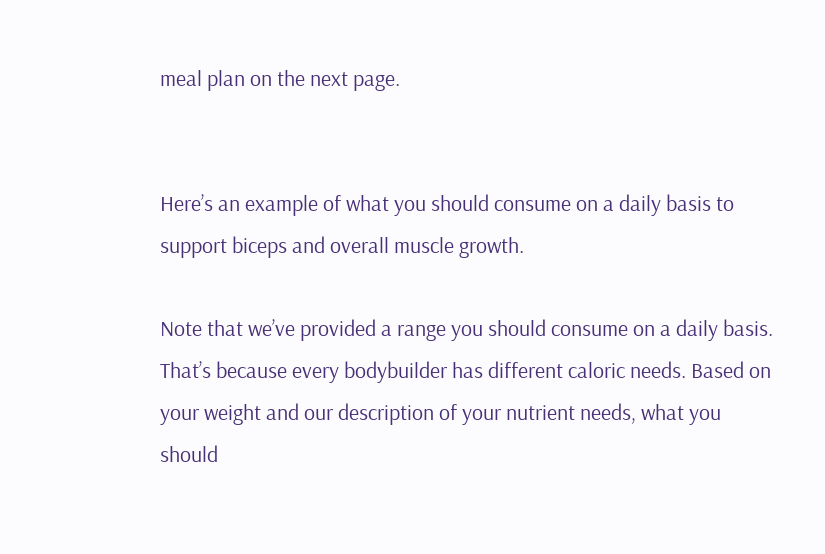meal plan on the next page.


Here’s an example of what you should consume on a daily basis to support biceps and overall muscle growth.

Note that we’ve provided a range you should consume on a daily basis. That’s because every bodybuilder has different caloric needs. Based on your weight and our description of your nutrient needs, what you should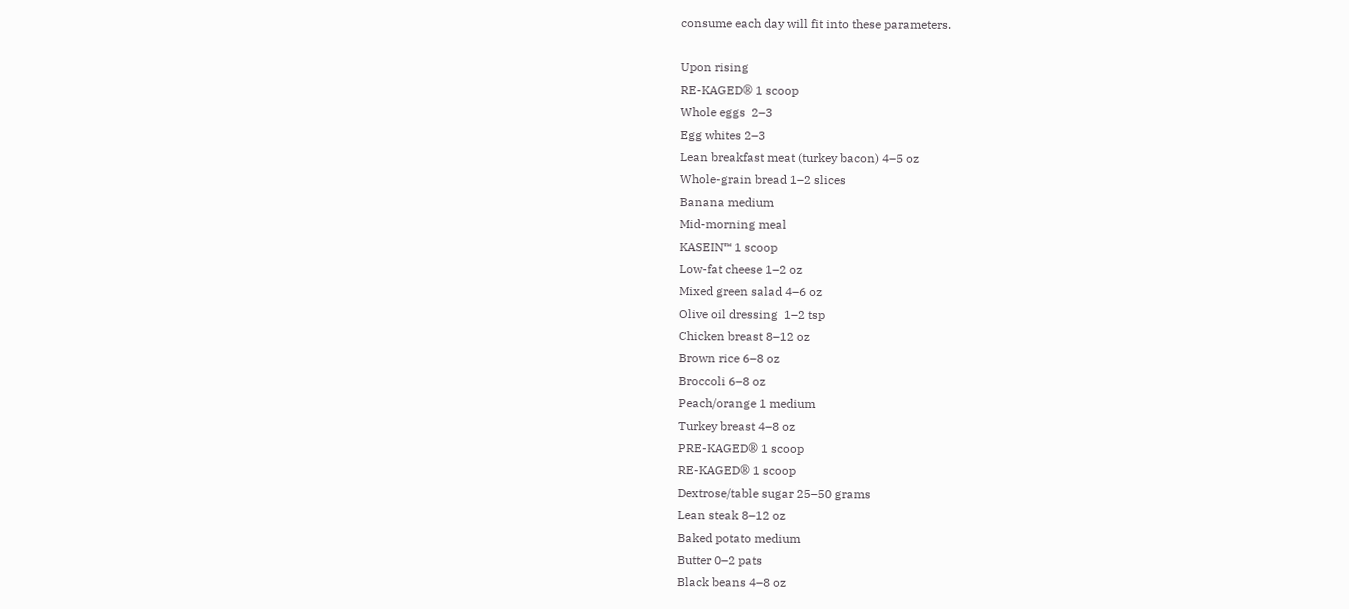consume each day will fit into these parameters.

Upon rising
RE-KAGED® 1 scoop
Whole eggs  2–3
Egg whites 2–3
Lean breakfast meat (turkey bacon) 4–5 oz
Whole-grain bread 1–2 slices
Banana medium
Mid-morning meal
KASEIN™ 1 scoop
Low-fat cheese 1–2 oz
Mixed green salad 4–6 oz
Olive oil dressing  1–2 tsp
Chicken breast 8–12 oz
Brown rice 6–8 oz
Broccoli 6–8 oz
Peach/orange 1 medium
Turkey breast 4–8 oz
PRE-KAGED® 1 scoop
RE-KAGED® 1 scoop
Dextrose/table sugar 25–50 grams
Lean steak 8–12 oz
Baked potato medium
Butter 0–2 pats
Black beans 4–8 oz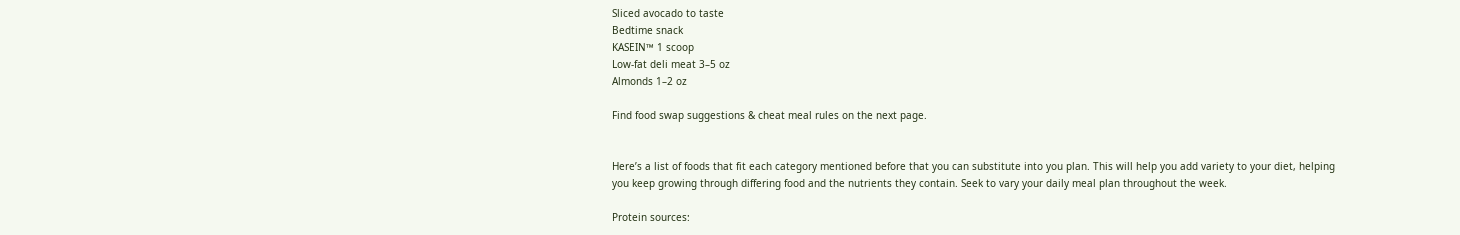Sliced avocado to taste
Bedtime snack
KASEIN™ 1 scoop
Low-fat deli meat 3–5 oz
Almonds 1–2 oz

Find food swap suggestions & cheat meal rules on the next page.


Here’s a list of foods that fit each category mentioned before that you can substitute into you plan. This will help you add variety to your diet, helping you keep growing through differing food and the nutrients they contain. Seek to vary your daily meal plan throughout the week.

Protein sources: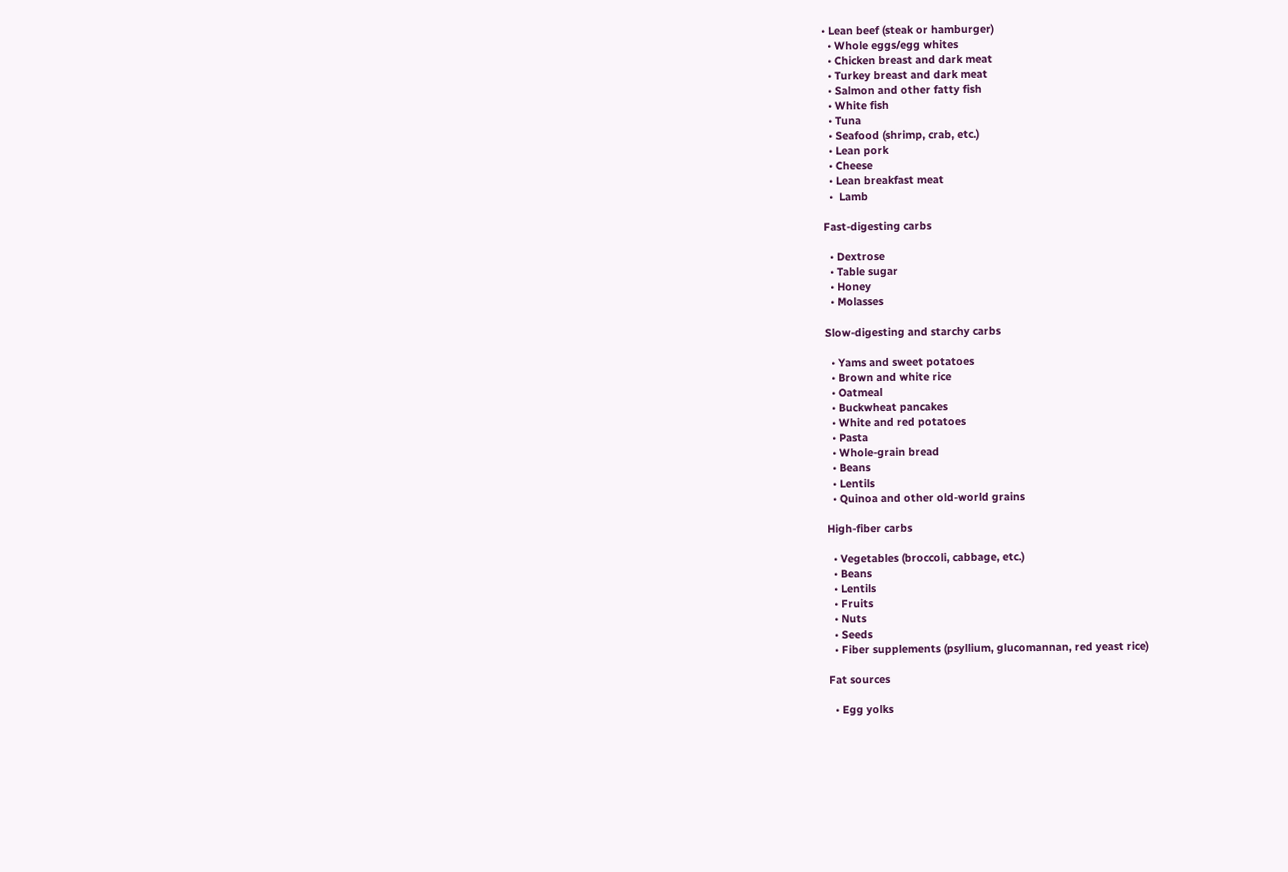• Lean beef (steak or hamburger)
  • Whole eggs/egg whites
  • Chicken breast and dark meat
  • Turkey breast and dark meat
  • Salmon and other fatty fish
  • White fish
  • Tuna
  • Seafood (shrimp, crab, etc.)
  • Lean pork
  • Cheese
  • Lean breakfast meat
  •  Lamb

Fast-digesting carbs

  • Dextrose
  • Table sugar
  • Honey
  • Molasses

Slow-digesting and starchy carbs

  • Yams and sweet potatoes
  • Brown and white rice
  • Oatmeal
  • Buckwheat pancakes
  • White and red potatoes
  • Pasta
  • Whole-grain bread
  • Beans
  • Lentils
  • Quinoa and other old-world grains

High-fiber carbs

  • Vegetables (broccoli, cabbage, etc.)
  • Beans
  • Lentils
  • Fruits
  • Nuts
  • Seeds
  • Fiber supplements (psyllium, glucomannan, red yeast rice)

Fat sources

  • Egg yolks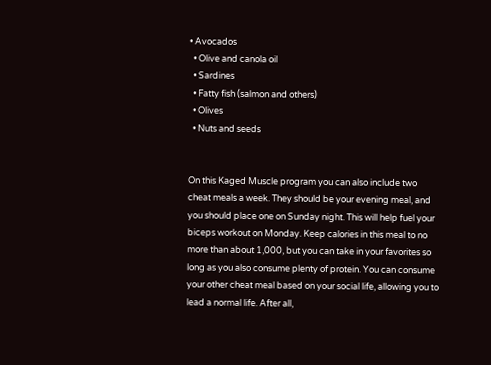• Avocados
  • Olive and canola oil
  • Sardines
  • Fatty fish (salmon and others)
  • Olives
  • Nuts and seeds


On this Kaged Muscle program you can also include two cheat meals a week. They should be your evening meal, and you should place one on Sunday night. This will help fuel your biceps workout on Monday. Keep calories in this meal to no more than about 1,000, but you can take in your favorites so long as you also consume plenty of protein. You can consume your other cheat meal based on your social life, allowing you to lead a normal life. After all,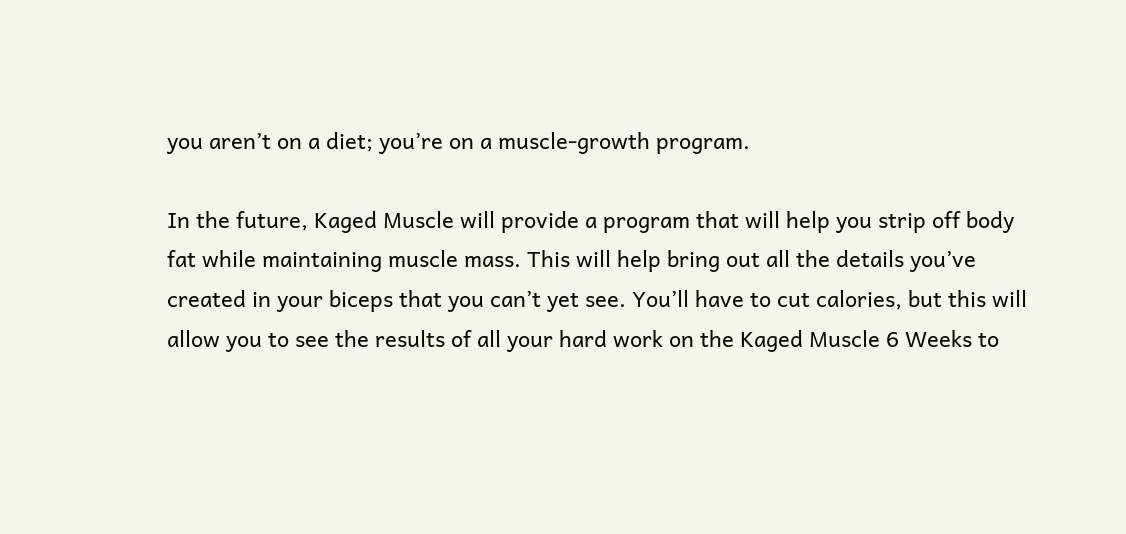you aren’t on a diet; you’re on a muscle-growth program.

In the future, Kaged Muscle will provide a program that will help you strip off body fat while maintaining muscle mass. This will help bring out all the details you’ve created in your biceps that you can’t yet see. You’ll have to cut calories, but this will allow you to see the results of all your hard work on the Kaged Muscle 6 Weeks to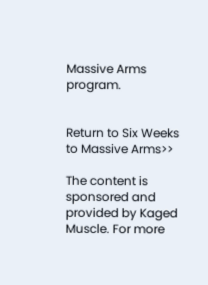Massive Arms program.


Return to Six Weeks to Massive Arms>>

The content is sponsored and provided by Kaged Muscle. For more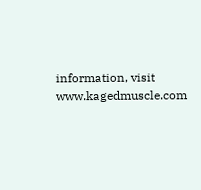information, visit www.kagedmuscle.com